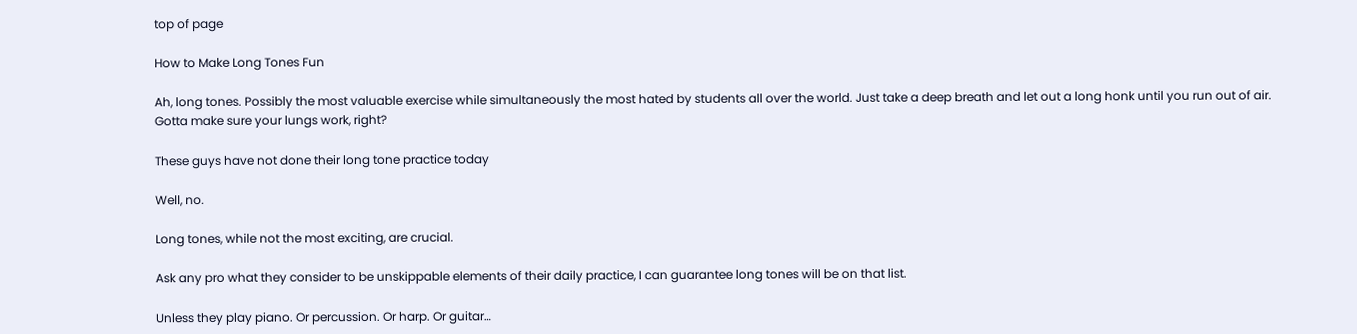top of page

How to Make Long Tones Fun

Ah, long tones. Possibly the most valuable exercise while simultaneously the most hated by students all over the world. Just take a deep breath and let out a long honk until you run out of air. Gotta make sure your lungs work, right?

These guys have not done their long tone practice today

Well, no.

Long tones, while not the most exciting, are crucial.

Ask any pro what they consider to be unskippable elements of their daily practice, I can guarantee long tones will be on that list.

Unless they play piano. Or percussion. Or harp. Or guitar…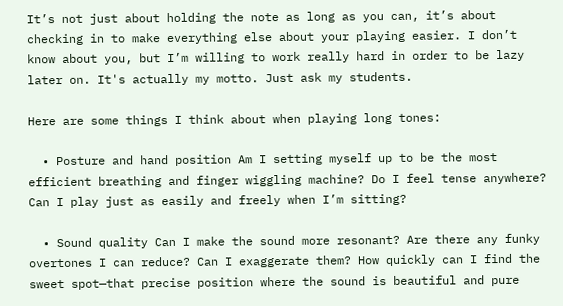It’s not just about holding the note as long as you can, it’s about checking in to make everything else about your playing easier. I don’t know about you, but I’m willing to work really hard in order to be lazy later on. It's actually my motto. Just ask my students.

Here are some things I think about when playing long tones:

  • Posture and hand position Am I setting myself up to be the most efficient breathing and finger wiggling machine? Do I feel tense anywhere? Can I play just as easily and freely when I’m sitting?

  • Sound quality Can I make the sound more resonant? Are there any funky overtones I can reduce? Can I exaggerate them? How quickly can I find the sweet spot—that precise position where the sound is beautiful and pure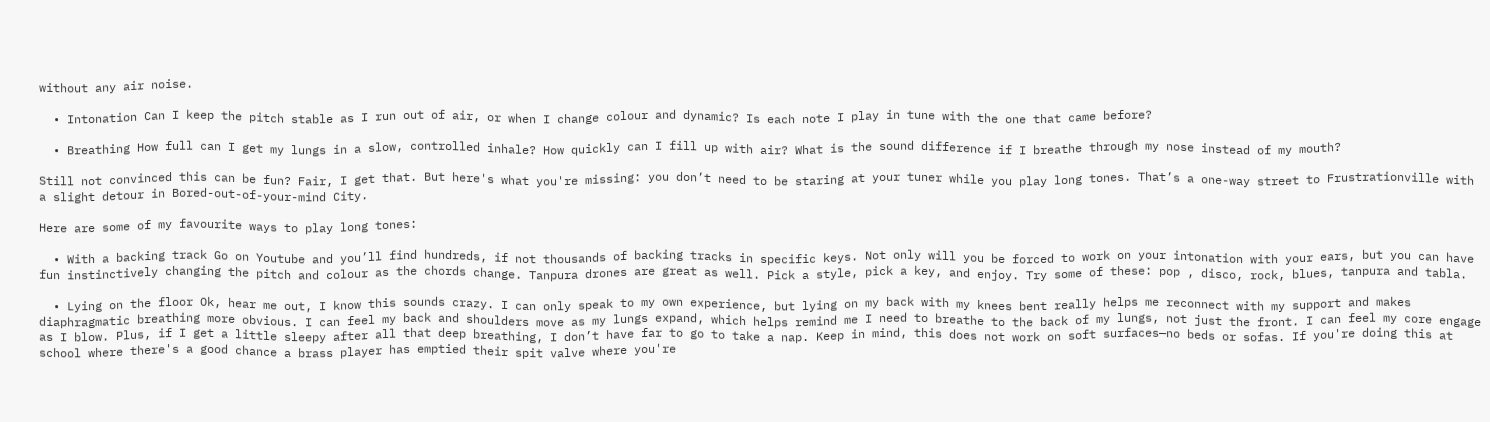without any air noise.

  • Intonation Can I keep the pitch stable as I run out of air, or when I change colour and dynamic? Is each note I play in tune with the one that came before?

  • Breathing How full can I get my lungs in a slow, controlled inhale? How quickly can I fill up with air? What is the sound difference if I breathe through my nose instead of my mouth?

Still not convinced this can be fun? Fair, I get that. But here's what you're missing: you don’t need to be staring at your tuner while you play long tones. That’s a one-way street to Frustrationville with a slight detour in Bored-out-of-your-mind City.

Here are some of my favourite ways to play long tones:

  • With a backing track Go on Youtube and you’ll find hundreds, if not thousands of backing tracks in specific keys. Not only will you be forced to work on your intonation with your ears, but you can have fun instinctively changing the pitch and colour as the chords change. Tanpura drones are great as well. Pick a style, pick a key, and enjoy. Try some of these: pop , disco, rock, blues, tanpura and tabla.

  • Lying on the floor Ok, hear me out, I know this sounds crazy. I can only speak to my own experience, but lying on my back with my knees bent really helps me reconnect with my support and makes diaphragmatic breathing more obvious. I can feel my back and shoulders move as my lungs expand, which helps remind me I need to breathe to the back of my lungs, not just the front. I can feel my core engage as I blow. Plus, if I get a little sleepy after all that deep breathing, I don’t have far to go to take a nap. Keep in mind, this does not work on soft surfaces—no beds or sofas. If you're doing this at school where there's a good chance a brass player has emptied their spit valve where you're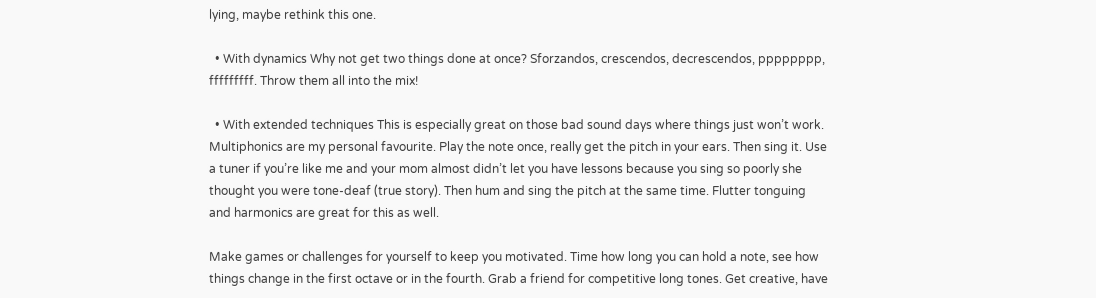lying, maybe rethink this one.

  • With dynamics Why not get two things done at once? Sforzandos, crescendos, decrescendos, pppppppp, fffffffff. Throw them all into the mix!

  • With extended techniques This is especially great on those bad sound days where things just won’t work. Multiphonics are my personal favourite. Play the note once, really get the pitch in your ears. Then sing it. Use a tuner if you’re like me and your mom almost didn’t let you have lessons because you sing so poorly she thought you were tone-deaf (true story). Then hum and sing the pitch at the same time. Flutter tonguing and harmonics are great for this as well.

Make games or challenges for yourself to keep you motivated. Time how long you can hold a note, see how things change in the first octave or in the fourth. Grab a friend for competitive long tones. Get creative, have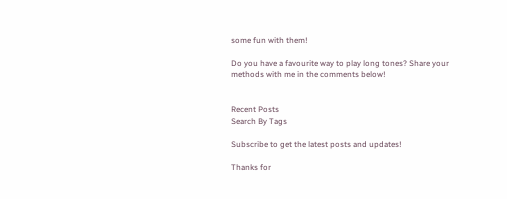some fun with them!

Do you have a favourite way to play long tones? Share your methods with me in the comments below!


Recent Posts
Search By Tags

Subscribe to get the latest posts and updates!

Thanks for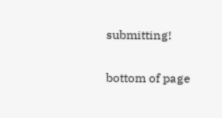submitting!

bottom of page